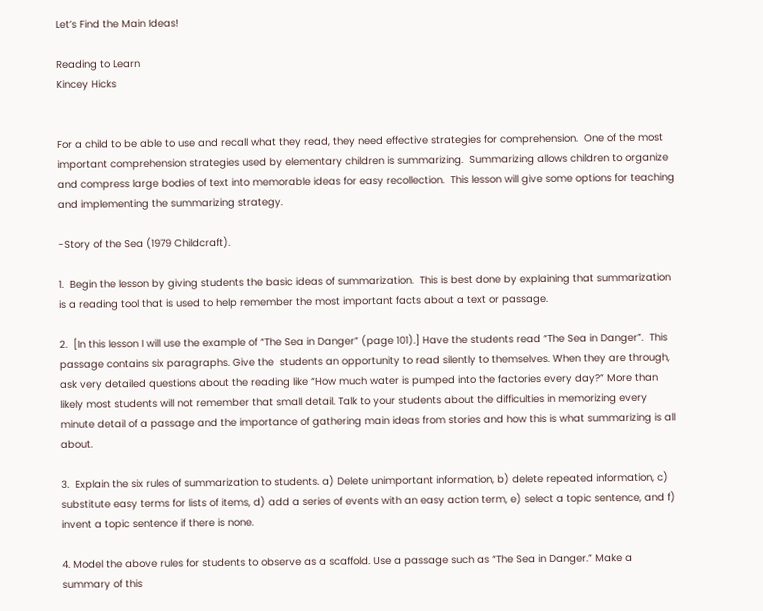Let’s Find the Main Ideas!

Reading to Learn
Kincey Hicks


For a child to be able to use and recall what they read, they need effective strategies for comprehension.  One of the most important comprehension strategies used by elementary children is summarizing.  Summarizing allows children to organize and compress large bodies of text into memorable ideas for easy recollection.  This lesson will give some options for teaching and implementing the summarizing strategy.

-Story of the Sea (1979 Childcraft).

1.  Begin the lesson by giving students the basic ideas of summarization.  This is best done by explaining that summarization is a reading tool that is used to help remember the most important facts about a text or passage.

2.  [In this lesson I will use the example of “The Sea in Danger” (page 101).] Have the students read “The Sea in Danger”.  This passage contains six paragraphs. Give the  students an opportunity to read silently to themselves. When they are through, ask very detailed questions about the reading like “How much water is pumped into the factories every day?” More than likely most students will not remember that small detail. Talk to your students about the difficulties in memorizing every minute detail of a passage and the importance of gathering main ideas from stories and how this is what summarizing is all about.

3.  Explain the six rules of summarization to students. a) Delete unimportant information, b) delete repeated information, c) substitute easy terms for lists of items, d) add a series of events with an easy action term, e) select a topic sentence, and f) invent a topic sentence if there is none.

4. Model the above rules for students to observe as a scaffold. Use a passage such as “The Sea in Danger.” Make a summary of this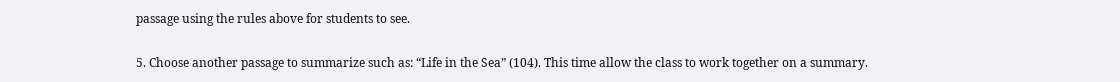passage using the rules above for students to see.

5. Choose another passage to summarize such as: “Life in the Sea” (104). This time allow the class to work together on a summary.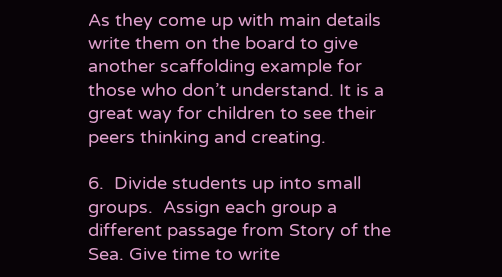As they come up with main details write them on the board to give another scaffolding example for those who don’t understand. It is a great way for children to see their peers thinking and creating.

6.  Divide students up into small groups.  Assign each group a different passage from Story of the Sea. Give time to write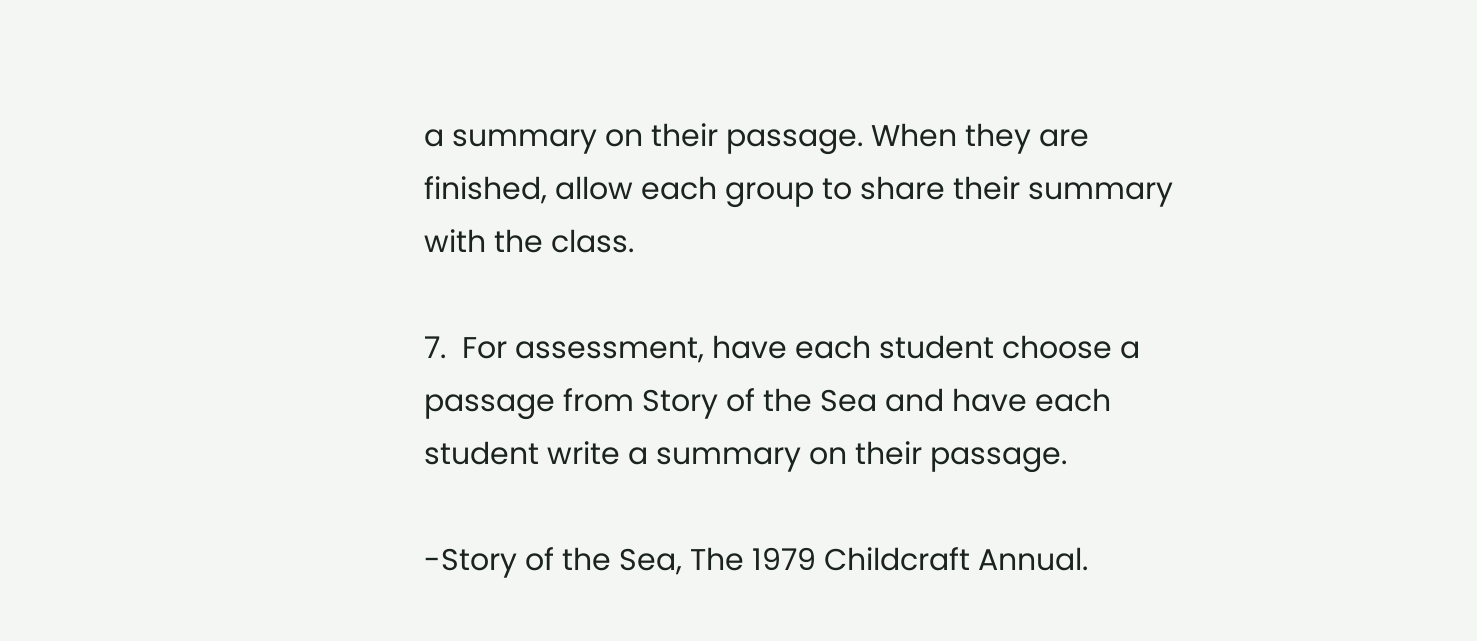a summary on their passage. When they are finished, allow each group to share their summary with the class.

7.  For assessment, have each student choose a passage from Story of the Sea and have each student write a summary on their passage.

-Story of the Sea, The 1979 Childcraft Annual.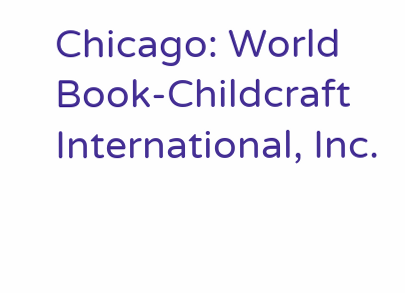Chicago: World Book-Childcraft International, Inc.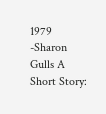1979
-Sharon Gulls A Short Story: